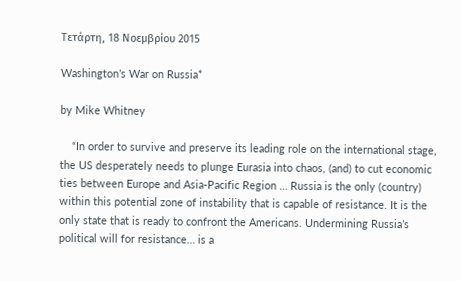Τετάρτη, 18 Νοεμβρίου 2015

Washington’s War on Russia*

by Mike Whitney

    “In order to survive and preserve its leading role on the international stage, the US desperately needs to plunge Eurasia into chaos, (and) to cut economic ties between Europe and Asia-Pacific Region … Russia is the only (country) within this potential zone of instability that is capable of resistance. It is the only state that is ready to confront the Americans. Undermining Russia’s political will for resistance… is a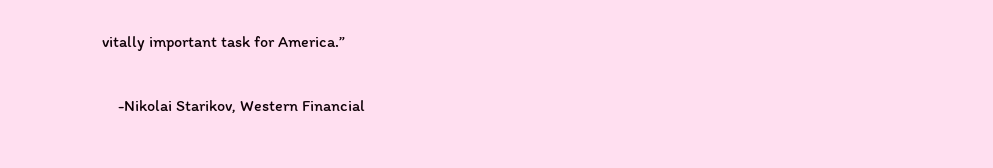vitally important task for America.”

    -Nikolai Starikov, Western Financial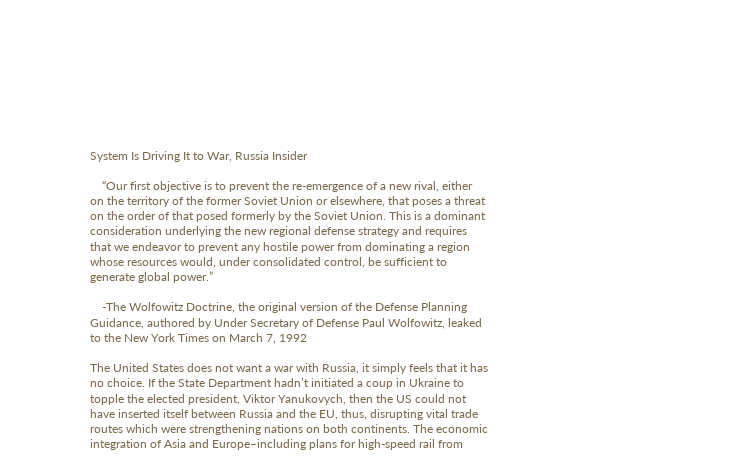System Is Driving It to War, Russia Insider

    “Our first objective is to prevent the re-emergence of a new rival, either on the territory of the former Soviet Union or elsewhere, that poses a threat on the order of that posed formerly by the Soviet Union. This is a dominant consideration underlying the new regional defense strategy and requires that we endeavor to prevent any hostile power from dominating a region whose resources would, under consolidated control, be sufficient to generate global power.”

    -The Wolfowitz Doctrine, the original version of the Defense Planning Guidance, authored by Under Secretary of Defense Paul Wolfowitz, leaked to the New York Times on March 7, 1992

The United States does not want a war with Russia, it simply feels that it has no choice. If the State Department hadn’t initiated a coup in Ukraine to topple the elected president, Viktor Yanukovych, then the US could not have inserted itself between Russia and the EU, thus, disrupting vital trade routes which were strengthening nations on both continents. The economic integration of Asia and Europe–including plans for high-speed rail from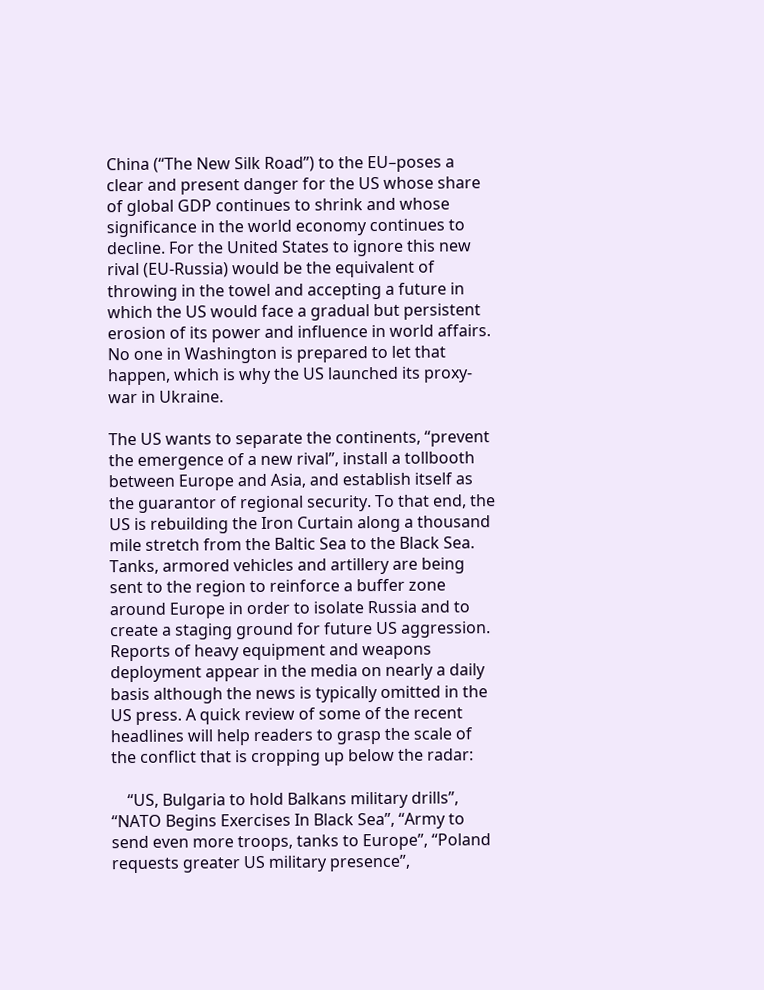China (“The New Silk Road”) to the EU–poses a clear and present danger for the US whose share of global GDP continues to shrink and whose significance in the world economy continues to decline. For the United States to ignore this new rival (EU-Russia) would be the equivalent of throwing in the towel and accepting a future in which the US would face a gradual but persistent erosion of its power and influence in world affairs. No one in Washington is prepared to let that happen, which is why the US launched its proxy-war in Ukraine.

The US wants to separate the continents, “prevent the emergence of a new rival”, install a tollbooth between Europe and Asia, and establish itself as the guarantor of regional security. To that end, the US is rebuilding the Iron Curtain along a thousand mile stretch from the Baltic Sea to the Black Sea. Tanks, armored vehicles and artillery are being sent to the region to reinforce a buffer zone around Europe in order to isolate Russia and to create a staging ground for future US aggression. Reports of heavy equipment and weapons deployment appear in the media on nearly a daily basis although the news is typically omitted in the US press. A quick review of some of the recent headlines will help readers to grasp the scale of the conflict that is cropping up below the radar:

    “US, Bulgaria to hold Balkans military drills”, “NATO Begins Exercises In Black Sea”, “Army to send even more troops, tanks to Europe”, “Poland requests greater US military presence”,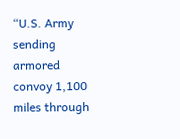“U.S. Army sending armored convoy 1,100 miles through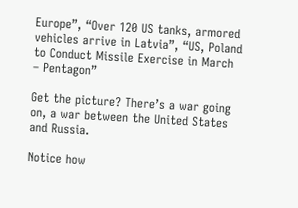Europe”, “Over 120 US tanks, armored vehicles arrive in Latvia”, “US, Poland to Conduct Missile Exercise in March – Pentagon”

Get the picture? There’s a war going on, a war between the United States and Russia.

Notice how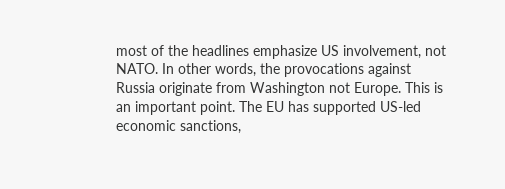most of the headlines emphasize US involvement, not NATO. In other words, the provocations against Russia originate from Washington not Europe. This is an important point. The EU has supported US-led economic sanctions,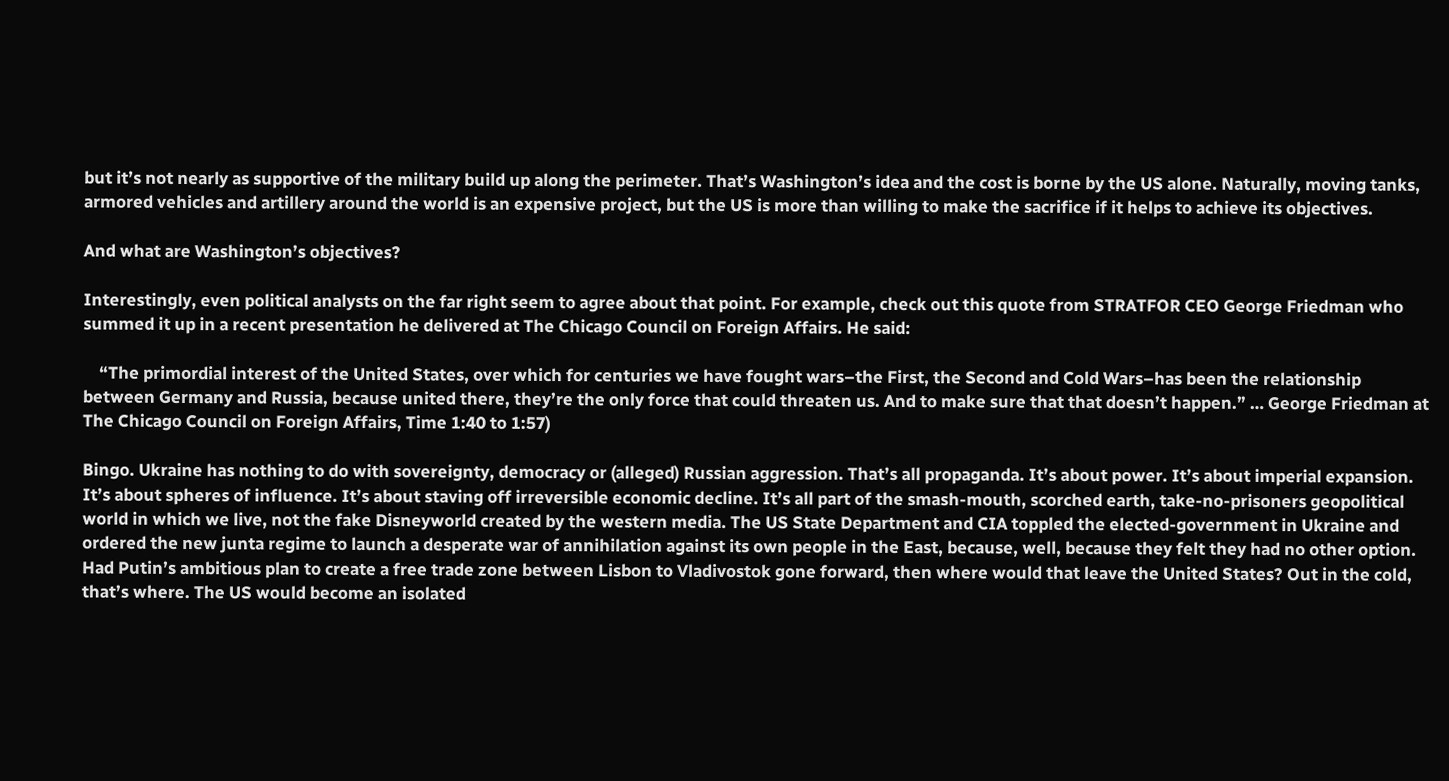but it’s not nearly as supportive of the military build up along the perimeter. That’s Washington’s idea and the cost is borne by the US alone. Naturally, moving tanks, armored vehicles and artillery around the world is an expensive project, but the US is more than willing to make the sacrifice if it helps to achieve its objectives.

And what are Washington’s objectives?

Interestingly, even political analysts on the far right seem to agree about that point. For example, check out this quote from STRATFOR CEO George Friedman who summed it up in a recent presentation he delivered at The Chicago Council on Foreign Affairs. He said:

    “The primordial interest of the United States, over which for centuries we have fought wars–the First, the Second and Cold Wars–has been the relationship between Germany and Russia, because united there, they’re the only force that could threaten us. And to make sure that that doesn’t happen.” … George Friedman at The Chicago Council on Foreign Affairs, Time 1:40 to 1:57)

Bingo. Ukraine has nothing to do with sovereignty, democracy or (alleged) Russian aggression. That’s all propaganda. It’s about power. It’s about imperial expansion. It’s about spheres of influence. It’s about staving off irreversible economic decline. It’s all part of the smash-mouth, scorched earth, take-no-prisoners geopolitical world in which we live, not the fake Disneyworld created by the western media. The US State Department and CIA toppled the elected-government in Ukraine and ordered the new junta regime to launch a desperate war of annihilation against its own people in the East, because, well, because they felt they had no other option. Had Putin’s ambitious plan to create a free trade zone between Lisbon to Vladivostok gone forward, then where would that leave the United States? Out in the cold, that’s where. The US would become an isolated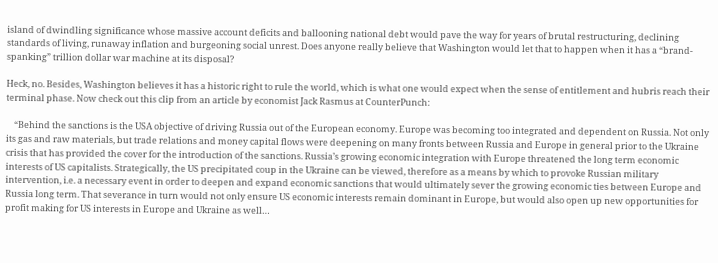island of dwindling significance whose massive account deficits and ballooning national debt would pave the way for years of brutal restructuring, declining standards of living, runaway inflation and burgeoning social unrest. Does anyone really believe that Washington would let that to happen when it has a “brand-spanking” trillion dollar war machine at its disposal?

Heck, no. Besides, Washington believes it has a historic right to rule the world, which is what one would expect when the sense of entitlement and hubris reach their terminal phase. Now check out this clip from an article by economist Jack Rasmus at CounterPunch:

    “Behind the sanctions is the USA objective of driving Russia out of the European economy. Europe was becoming too integrated and dependent on Russia. Not only its gas and raw materials, but trade relations and money capital flows were deepening on many fronts between Russia and Europe in general prior to the Ukraine crisis that has provided the cover for the introduction of the sanctions. Russia’s growing economic integration with Europe threatened the long term economic interests of US capitalists. Strategically, the US precipitated coup in the Ukraine can be viewed, therefore as a means by which to provoke Russian military intervention, i.e. a necessary event in order to deepen and expand economic sanctions that would ultimately sever the growing economic ties between Europe and Russia long term. That severance in turn would not only ensure US economic interests remain dominant in Europe, but would also open up new opportunities for profit making for US interests in Europe and Ukraine as well…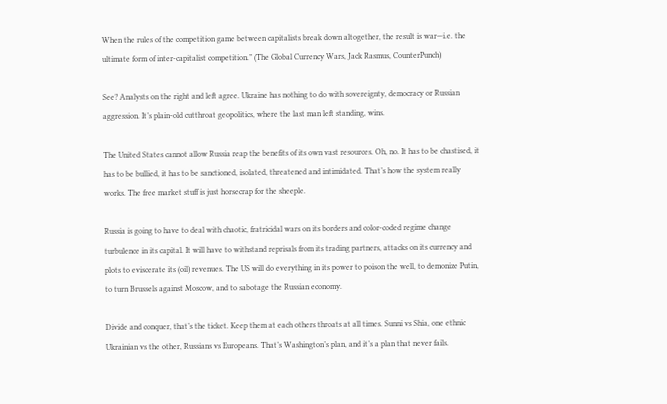When the rules of the competition game between capitalists break down altogether, the result is war—i.e. the ultimate form of inter-capitalist competition.” (The Global Currency Wars, Jack Rasmus, CounterPunch)

See? Analysts on the right and left agree. Ukraine has nothing to do with sovereignty, democracy or Russian aggression. It’s plain-old cutthroat geopolitics, where the last man left standing, wins.

The United States cannot allow Russia reap the benefits of its own vast resources. Oh, no. It has to be chastised, it has to be bullied, it has to be sanctioned, isolated, threatened and intimidated. That’s how the system really works. The free market stuff is just horsecrap for the sheeple.

Russia is going to have to deal with chaotic, fratricidal wars on its borders and color-coded regime change turbulence in its capital. It will have to withstand reprisals from its trading partners, attacks on its currency and plots to eviscerate its (oil) revenues. The US will do everything in its power to poison the well, to demonize Putin, to turn Brussels against Moscow, and to sabotage the Russian economy.

Divide and conquer, that’s the ticket. Keep them at each others throats at all times. Sunni vs Shia, one ethnic Ukrainian vs the other, Russians vs Europeans. That’s Washington’s plan, and it’s a plan that never fails.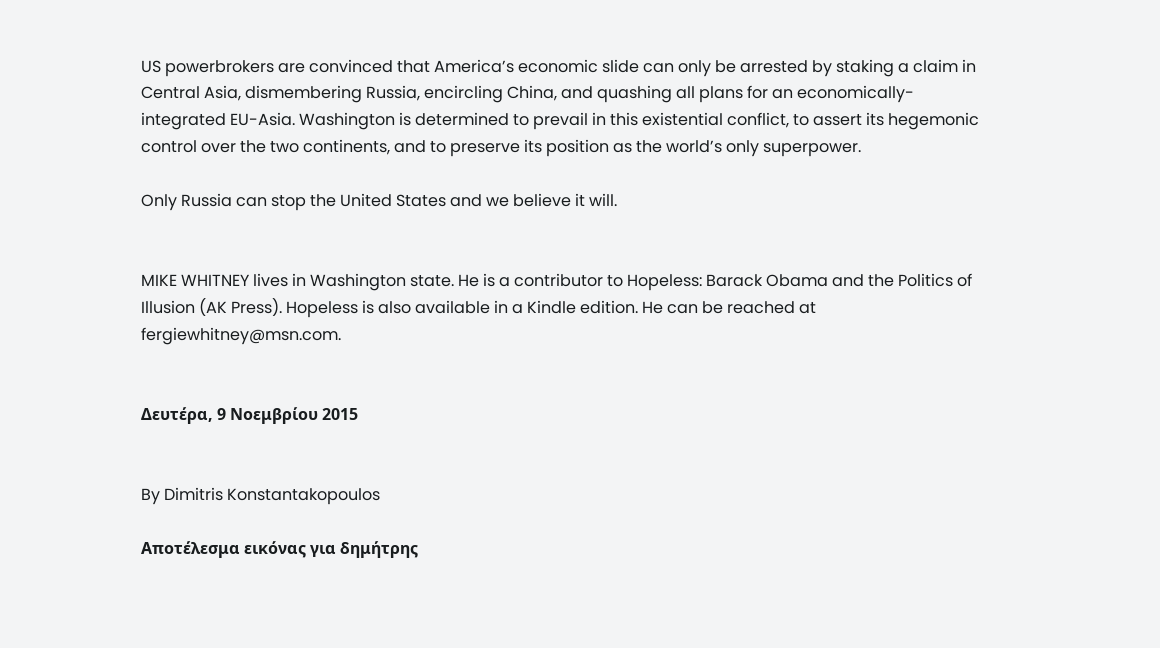US powerbrokers are convinced that America’s economic slide can only be arrested by staking a claim in Central Asia, dismembering Russia, encircling China, and quashing all plans for an economically-integrated EU-Asia. Washington is determined to prevail in this existential conflict, to assert its hegemonic control over the two continents, and to preserve its position as the world’s only superpower.

Only Russia can stop the United States and we believe it will.


MIKE WHITNEY lives in Washington state. He is a contributor to Hopeless: Barack Obama and the Politics of Illusion (AK Press). Hopeless is also available in a Kindle edition. He can be reached at fergiewhitney@msn.com.


Δευτέρα, 9 Νοεμβρίου 2015


By Dimitris Konstantakopoulos

Αποτέλεσμα εικόνας για δημήτρης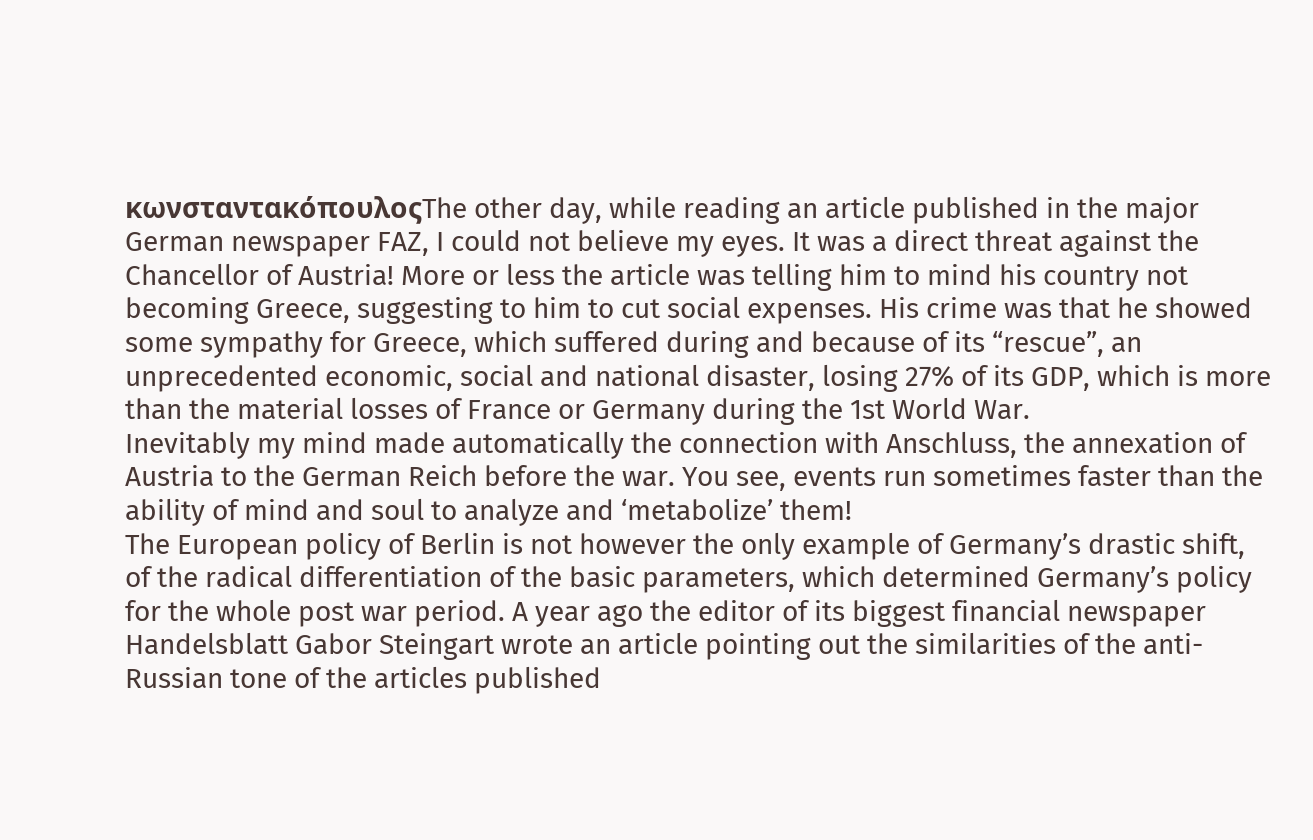κωνσταντακόπουλοςThe other day, while reading an article published in the major German newspaper FAZ, I could not believe my eyes. It was a direct threat against the Chancellor of Austria! More or less the article was telling him to mind his country not becoming Greece, suggesting to him to cut social expenses. His crime was that he showed some sympathy for Greece, which suffered during and because of its “rescue”, an unprecedented economic, social and national disaster, losing 27% of its GDP, which is more than the material losses of France or Germany during the 1st World War.
Inevitably my mind made automatically the connection with Anschluss, the annexation of Austria to the German Reich before the war. You see, events run sometimes faster than the ability of mind and soul to analyze and ‘metabolize’ them!
The European policy of Berlin is not however the only example of Germany’s drastic shift, of the radical differentiation of the basic parameters, which determined Germany’s policy for the whole post war period. A year ago the editor of its biggest financial newspaper Handelsblatt Gabor Steingart wrote an article pointing out the similarities of the anti-Russian tone of the articles published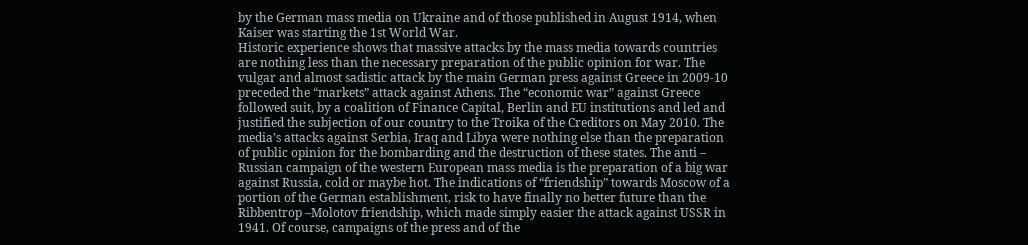by the German mass media on Ukraine and of those published in August 1914, when Kaiser was starting the 1st World War.
Historic experience shows that massive attacks by the mass media towards countries are nothing less than the necessary preparation of the public opinion for war. The vulgar and almost sadistic attack by the main German press against Greece in 2009-10 preceded the “markets” attack against Athens. The “economic war” against Greece followed suit, by a coalition of Finance Capital, Berlin and EU institutions and led and justified the subjection of our country to the Troika of the Creditors on May 2010. The media’s attacks against Serbia, Iraq and Libya were nothing else than the preparation of public opinion for the bombarding and the destruction of these states. The anti – Russian campaign of the western European mass media is the preparation of a big war against Russia, cold or maybe hot. The indications of “friendship” towards Moscow of a portion of the German establishment, risk to have finally no better future than the Ribbentrop –Molotov friendship, which made simply easier the attack against USSR in 1941. Of course, campaigns of the press and of the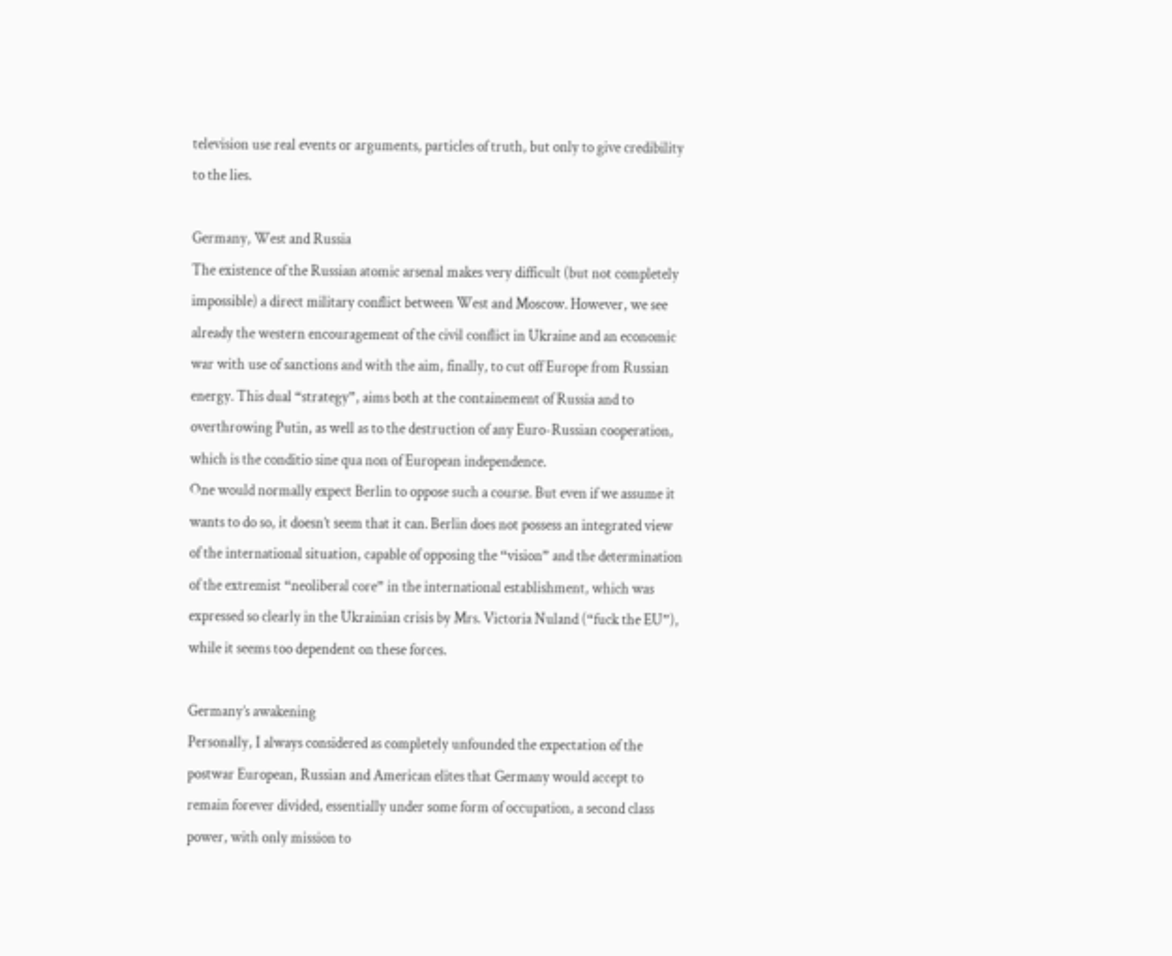television use real events or arguments, particles of truth, but only to give credibility to the lies.

Germany, West and Russia
The existence of the Russian atomic arsenal makes very difficult (but not completely impossible) a direct military conflict between West and Moscow. However, we see already the western encouragement of the civil conflict in Ukraine and an economic war with use of sanctions and with the aim, finally, to cut off Europe from Russian energy. This dual “strategy”, aims both at the containement of Russia and to overthrowing Putin, as well as to the destruction of any Euro-Russian cooperation, which is the conditio sine qua non of European independence.
One would normally expect Berlin to oppose such a course. But even if we assume it wants to do so, it doesn’t seem that it can. Berlin does not possess an integrated view of the international situation, capable of opposing the “vision” and the determination of the extremist “neoliberal core” in the international establishment, which was expressed so clearly in the Ukrainian crisis by Mrs. Victoria Nuland (“fuck the EU”), while it seems too dependent on these forces.

Germany’s awakening
Personally, I always considered as completely unfounded the expectation of the postwar European, Russian and American elites that Germany would accept to remain forever divided, essentially under some form of occupation, a second class power, with only mission to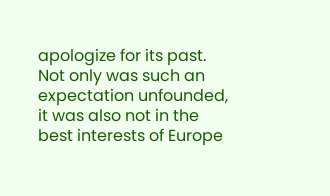apologize for its past. Not only was such an expectation unfounded, it was also not in the best interests of Europe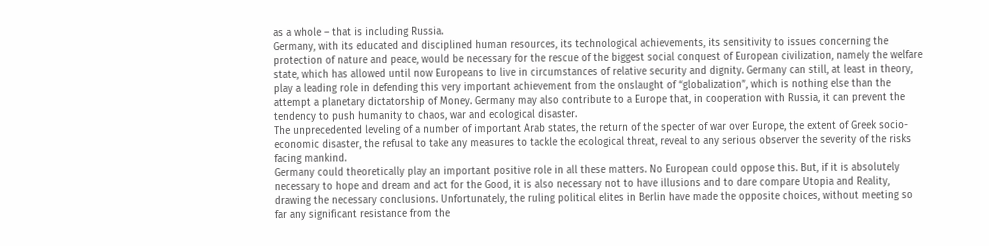as a whole – that is including Russia.
Germany, with its educated and disciplined human resources, its technological achievements, its sensitivity to issues concerning the protection of nature and peace, would be necessary for the rescue of the biggest social conquest of European civilization, namely the welfare state, which has allowed until now Europeans to live in circumstances of relative security and dignity. Germany can still, at least in theory, play a leading role in defending this very important achievement from the onslaught of “globalization”, which is nothing else than the attempt a planetary dictatorship of Money. Germany may also contribute to a Europe that, in cooperation with Russia, it can prevent the tendency to push humanity to chaos, war and ecological disaster.
The unprecedented leveling of a number of important Arab states, the return of the specter of war over Europe, the extent of Greek socio-economic disaster, the refusal to take any measures to tackle the ecological threat, reveal to any serious observer the severity of the risks facing mankind.
Germany could theoretically play an important positive role in all these matters. No European could oppose this. But, if it is absolutely necessary to hope and dream and act for the Good, it is also necessary not to have illusions and to dare compare Utopia and Reality, drawing the necessary conclusions. Unfortunately, the ruling political elites in Berlin have made the opposite choices, without meeting so far any significant resistance from the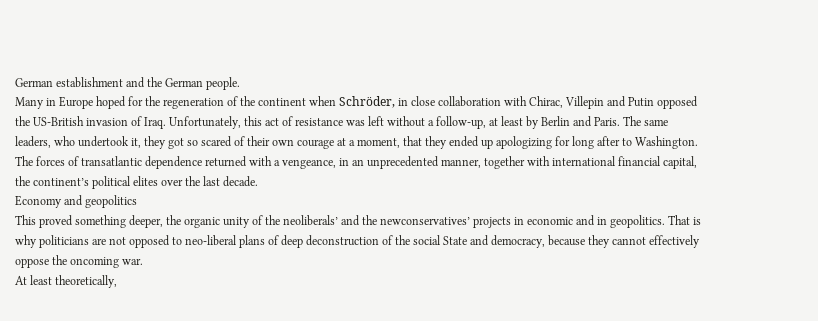German establishment and the German people.
Many in Europe hoped for the regeneration of the continent when Schröder, in close collaboration with Chirac, Villepin and Putin opposed the US-British invasion of Iraq. Unfortunately, this act of resistance was left without a follow-up, at least by Berlin and Paris. The same leaders, who undertook it, they got so scared of their own courage at a moment, that they ended up apologizing for long after to Washington. The forces of transatlantic dependence returned with a vengeance, in an unprecedented manner, together with international financial capital, the continent’s political elites over the last decade.
Economy and geopolitics
This proved something deeper, the organic unity of the neoliberals’ and the newconservatives’ projects in economic and in geopolitics. That is why politicians are not opposed to neo-liberal plans of deep deconstruction of the social State and democracy, because they cannot effectively oppose the oncoming war.
At least theoretically,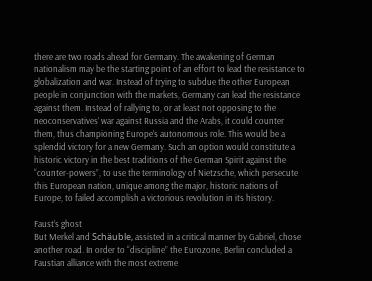there are two roads ahead for Germany. The awakening of German nationalism may be the starting point of an effort to lead the resistance to globalization and war. Instead of trying to subdue the other European people in conjunction with the markets, Germany can lead the resistance against them. Instead of rallying to, or at least not opposing to the neoconservatives’ war against Russia and the Arabs, it could counter them, thus championing Europe’s autonomous role. This would be a splendid victory for a new Germany. Such an option would constitute a historic victory in the best traditions of the German Spirit against the “counter-powers”, to use the terminology of Nietzsche, which persecute this European nation, unique among the major, historic nations of Europe, to failed accomplish a victorious revolution in its history.

Faust’s ghost
But Merkel and Schäuble, assisted in a critical manner by Gabriel, chose another road. In order to “discipline” the Eurozone, Berlin concluded a Faustian alliance with the most extreme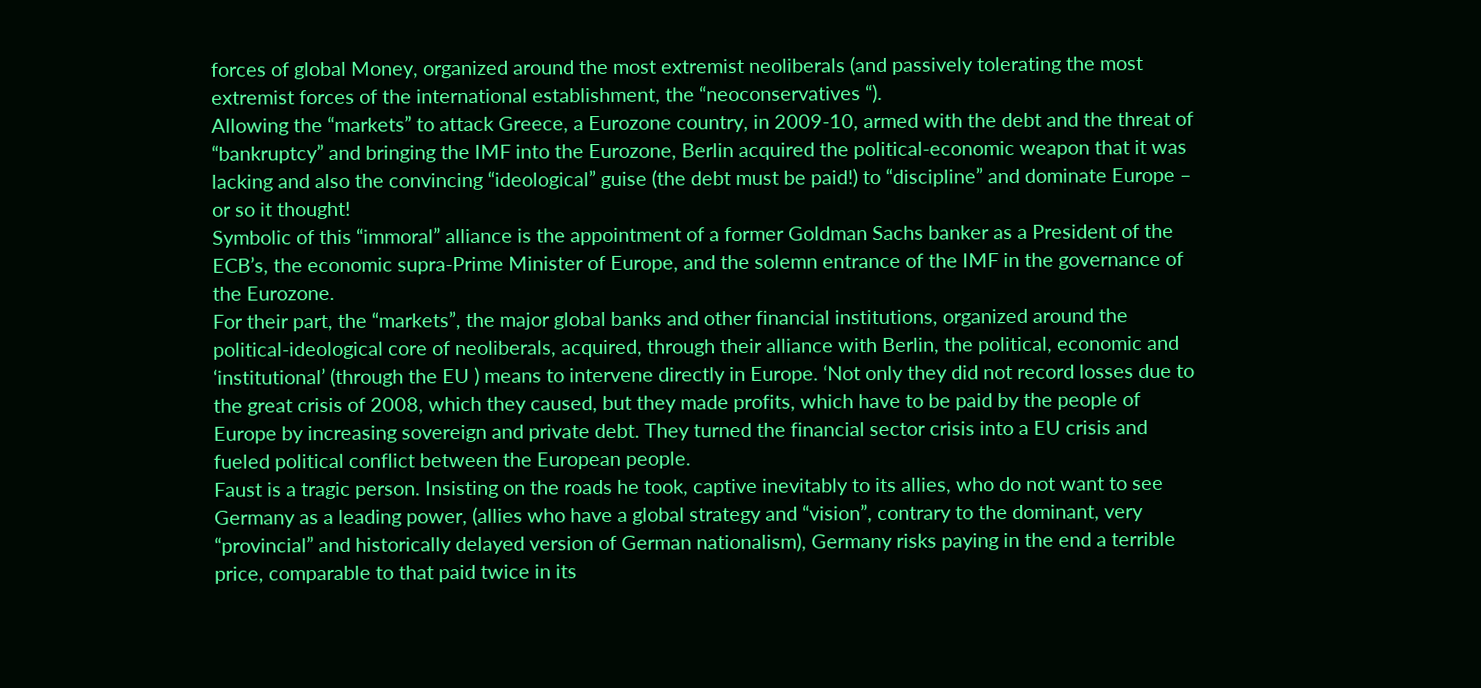forces of global Money, organized around the most extremist neoliberals (and passively tolerating the most extremist forces of the international establishment, the “neoconservatives “).
Allowing the “markets” to attack Greece, a Eurozone country, in 2009-10, armed with the debt and the threat of “bankruptcy” and bringing the IMF into the Eurozone, Berlin acquired the political-economic weapon that it was lacking and also the convincing “ideological” guise (the debt must be paid!) to “discipline” and dominate Europe – or so it thought!
Symbolic of this “immoral” alliance is the appointment of a former Goldman Sachs banker as a President of the ECB’s, the economic supra-Prime Minister of Europe, and the solemn entrance of the IMF in the governance of the Eurozone.
For their part, the “markets”, the major global banks and other financial institutions, organized around the political-ideological core of neoliberals, acquired, through their alliance with Berlin, the political, economic and ‘institutional’ (through the EU ) means to intervene directly in Europe. ‘Not only they did not record losses due to the great crisis of 2008, which they caused, but they made profits, which have to be paid by the people of Europe by increasing sovereign and private debt. They turned the financial sector crisis into a EU crisis and fueled political conflict between the European people.
Faust is a tragic person. Insisting on the roads he took, captive inevitably to its allies, who do not want to see Germany as a leading power, (allies who have a global strategy and “vision”, contrary to the dominant, very “provincial” and historically delayed version of German nationalism), Germany risks paying in the end a terrible price, comparable to that paid twice in its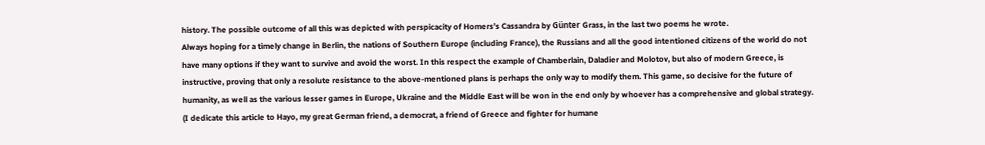history. The possible outcome of all this was depicted with perspicacity of Homers’s Cassandra by Günter Grass, in the last two poems he wrote.
Always hoping for a timely change in Berlin, the nations of Southern Europe (including France), the Russians and all the good intentioned citizens of the world do not have many options if they want to survive and avoid the worst. In this respect the example of Chamberlain, Daladier and Molotov, but also of modern Greece, is instructive, proving that only a resolute resistance to the above-mentioned plans is perhaps the only way to modify them. This game, so decisive for the future of humanity, as well as the various lesser games in Europe, Ukraine and the Middle East will be won in the end only by whoever has a comprehensive and global strategy.
(I dedicate this article to Hayo, my great German friend, a democrat, a friend of Greece and fighter for humane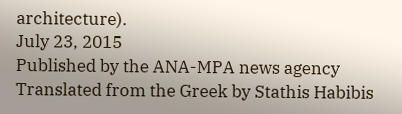architecture).
July 23, 2015
Published by the ANA-MPA news agency
Translated from the Greek by Stathis Habibis